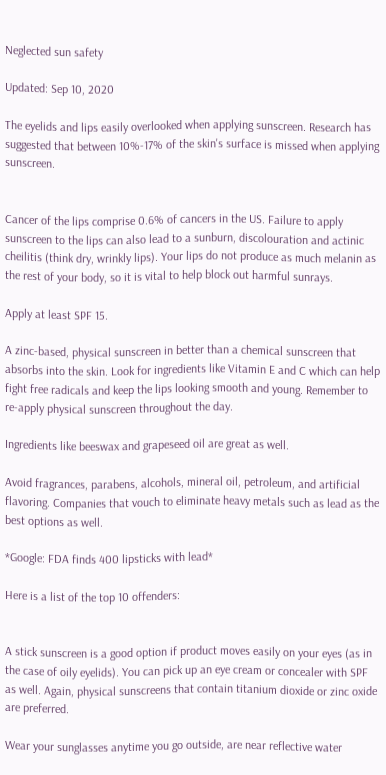Neglected sun safety

Updated: Sep 10, 2020

The eyelids and lips easily overlooked when applying sunscreen. Research has suggested that between 10%-17% of the skin's surface is missed when applying sunscreen.


Cancer of the lips comprise 0.6% of cancers in the US. Failure to apply sunscreen to the lips can also lead to a sunburn, discolouration and actinic cheilitis (think dry, wrinkly lips). Your lips do not produce as much melanin as the rest of your body, so it is vital to help block out harmful sunrays.

Apply at least SPF 15.

A zinc-based, physical sunscreen in better than a chemical sunscreen that absorbs into the skin. Look for ingredients like Vitamin E and C which can help fight free radicals and keep the lips looking smooth and young. Remember to re-apply physical sunscreen throughout the day.

Ingredients like beeswax and grapeseed oil are great as well.

Avoid fragrances, parabens, alcohols, mineral oil, petroleum, and artificial flavoring. Companies that vouch to eliminate heavy metals such as lead as the best options as well.

*Google: FDA finds 400 lipsticks with lead*

Here is a list of the top 10 offenders:


A stick sunscreen is a good option if product moves easily on your eyes (as in the case of oily eyelids). You can pick up an eye cream or concealer with SPF as well. Again, physical sunscreens that contain titanium dioxide or zinc oxide are preferred.

Wear your sunglasses anytime you go outside, are near reflective water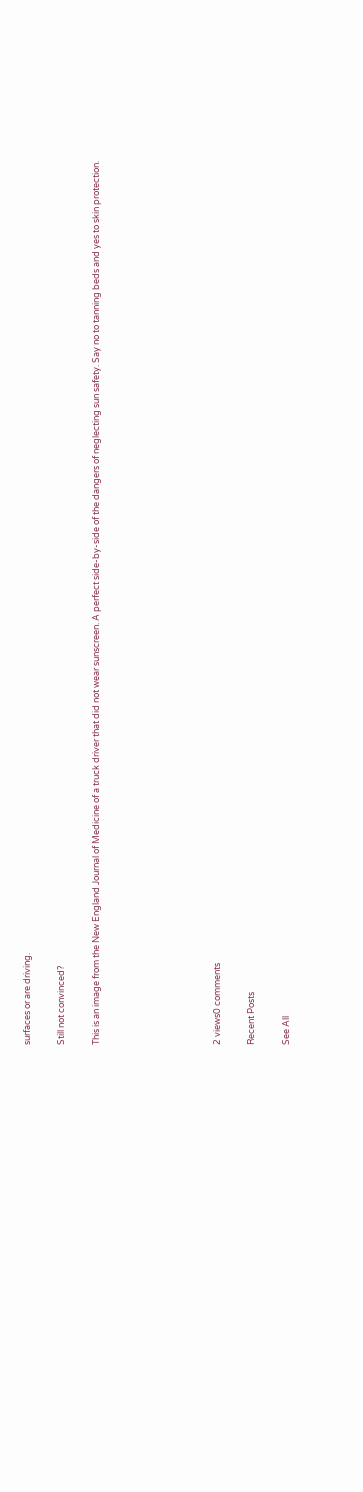surfaces or are driving.

Still not convinced?

This is an image from the New England Journal of Medicine of a truck driver that did not wear sunscreen. A perfect side-by-side of the dangers of neglecting sun safety. Say no to tanning beds and yes to skin protection.






2 views0 comments

Recent Posts

See All